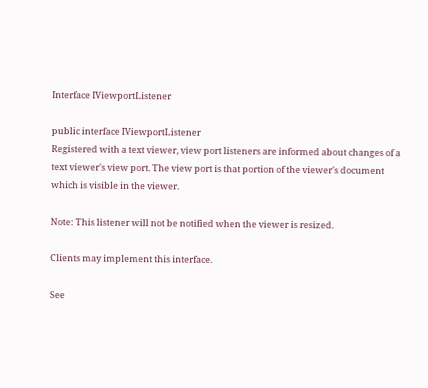Interface IViewportListener

public interface IViewportListener
Registered with a text viewer, view port listeners are informed about changes of a text viewer's view port. The view port is that portion of the viewer's document which is visible in the viewer.

Note: This listener will not be notified when the viewer is resized.

Clients may implement this interface.

See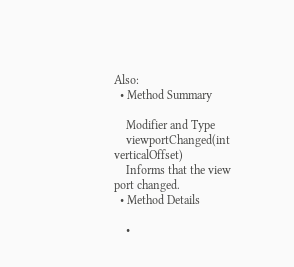Also:
  • Method Summary

    Modifier and Type
    viewportChanged(int verticalOffset)
    Informs that the view port changed.
  • Method Details

    •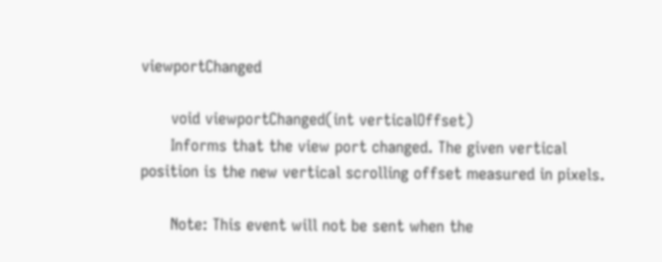viewportChanged

      void viewportChanged(int verticalOffset)
      Informs that the view port changed. The given vertical position is the new vertical scrolling offset measured in pixels.

      Note: This event will not be sent when the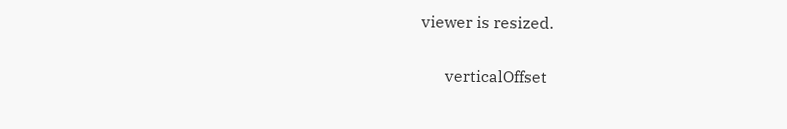viewer is resized.

      verticalOffset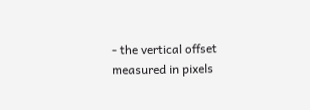- the vertical offset measured in pixels